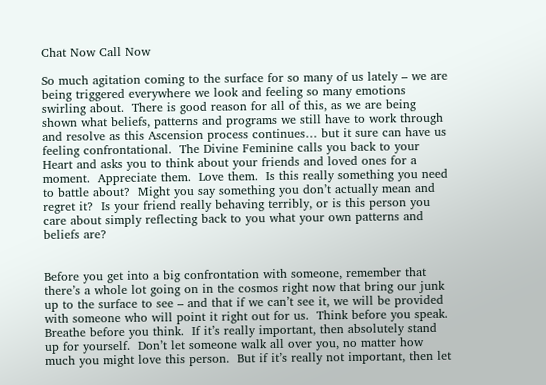Chat Now Call Now

So much agitation coming to the surface for so many of us lately – we are being triggered everywhere we look and feeling so many emotions swirling about.  There is good reason for all of this, as we are being shown what beliefs, patterns and programs we still have to work through and resolve as this Ascension process continues… but it sure can have us feeling confrontational.  The Divine Feminine calls you back to your Heart and asks you to think about your friends and loved ones for a moment.  Appreciate them.  Love them.  Is this really something you need to battle about?  Might you say something you don’t actually mean and regret it?  Is your friend really behaving terribly, or is this person you care about simply reflecting back to you what your own patterns and beliefs are?


Before you get into a big confrontation with someone, remember that there’s a whole lot going on in the cosmos right now that bring our junk up to the surface to see – and that if we can’t see it, we will be provided with someone who will point it right out for us.  Think before you speak.  Breathe before you think.  If it’s really important, then absolutely stand up for yourself.  Don’t let someone walk all over you, no matter how much you might love this person.  But if it’s really not important, then let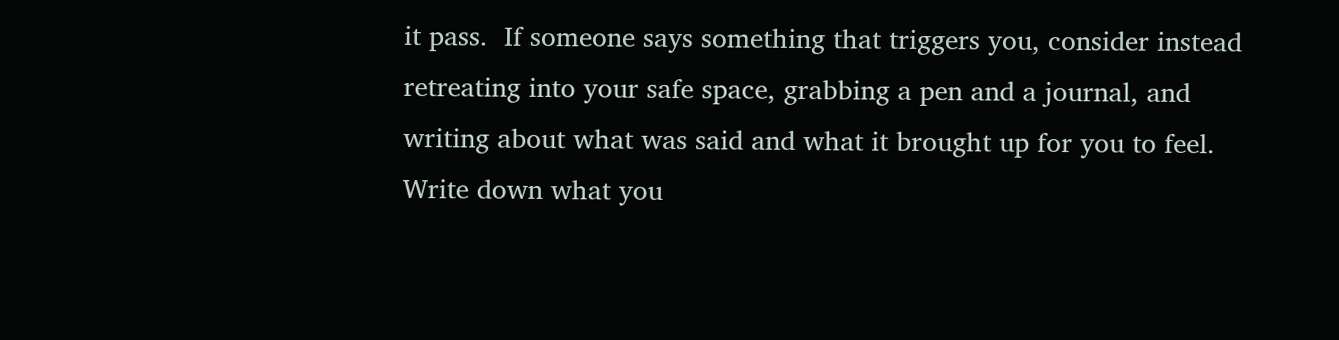it pass.  If someone says something that triggers you, consider instead retreating into your safe space, grabbing a pen and a journal, and writing about what was said and what it brought up for you to feel.  Write down what you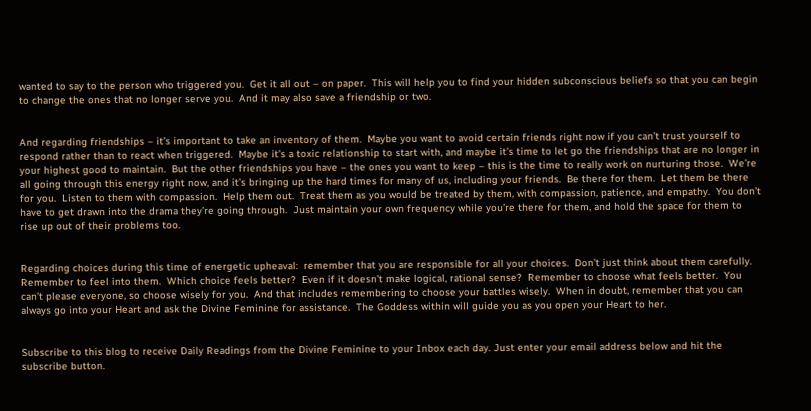wanted to say to the person who triggered you.  Get it all out – on paper.  This will help you to find your hidden subconscious beliefs so that you can begin to change the ones that no longer serve you.  And it may also save a friendship or two.


And regarding friendships – it’s important to take an inventory of them.  Maybe you want to avoid certain friends right now if you can’t trust yourself to respond rather than to react when triggered.  Maybe it’s a toxic relationship to start with, and maybe it’s time to let go the friendships that are no longer in your highest good to maintain.  But the other friendships you have – the ones you want to keep – this is the time to really work on nurturing those.  We’re all going through this energy right now, and it’s bringing up the hard times for many of us, including your friends.  Be there for them.  Let them be there for you.  Listen to them with compassion.  Help them out.  Treat them as you would be treated by them, with compassion, patience, and empathy.  You don’t have to get drawn into the drama they’re going through.  Just maintain your own frequency while you’re there for them, and hold the space for them to rise up out of their problems too.


Regarding choices during this time of energetic upheaval:  remember that you are responsible for all your choices.  Don’t just think about them carefully.  Remember to feel into them.  Which choice feels better?  Even if it doesn’t make logical, rational sense?  Remember to choose what feels better.  You can’t please everyone, so choose wisely for you.  And that includes remembering to choose your battles wisely.  When in doubt, remember that you can always go into your Heart and ask the Divine Feminine for assistance.  The Goddess within will guide you as you open your Heart to her.


Subscribe to this blog to receive Daily Readings from the Divine Feminine to your Inbox each day. Just enter your email address below and hit the subscribe button.